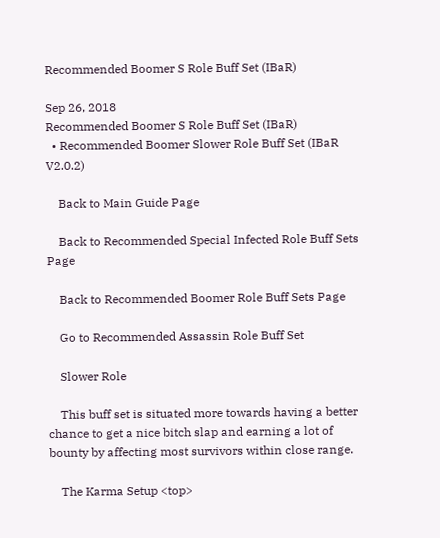Recommended Boomer S Role Buff Set (IBaR)

Sep 26, 2018
Recommended Boomer S Role Buff Set (IBaR)
  • Recommended Boomer Slower Role Buff Set (IBaR V2.0.2)

    Back to Main Guide Page

    Back to Recommended Special Infected Role Buff Sets Page

    Back to Recommended Boomer Role Buff Sets Page

    Go to Recommended Assassin Role Buff Set

    Slower Role

    This buff set is situated more towards having a better chance to get a nice bitch slap and earning a lot of bounty by affecting most survivors within close range.

    The Karma Setup <top>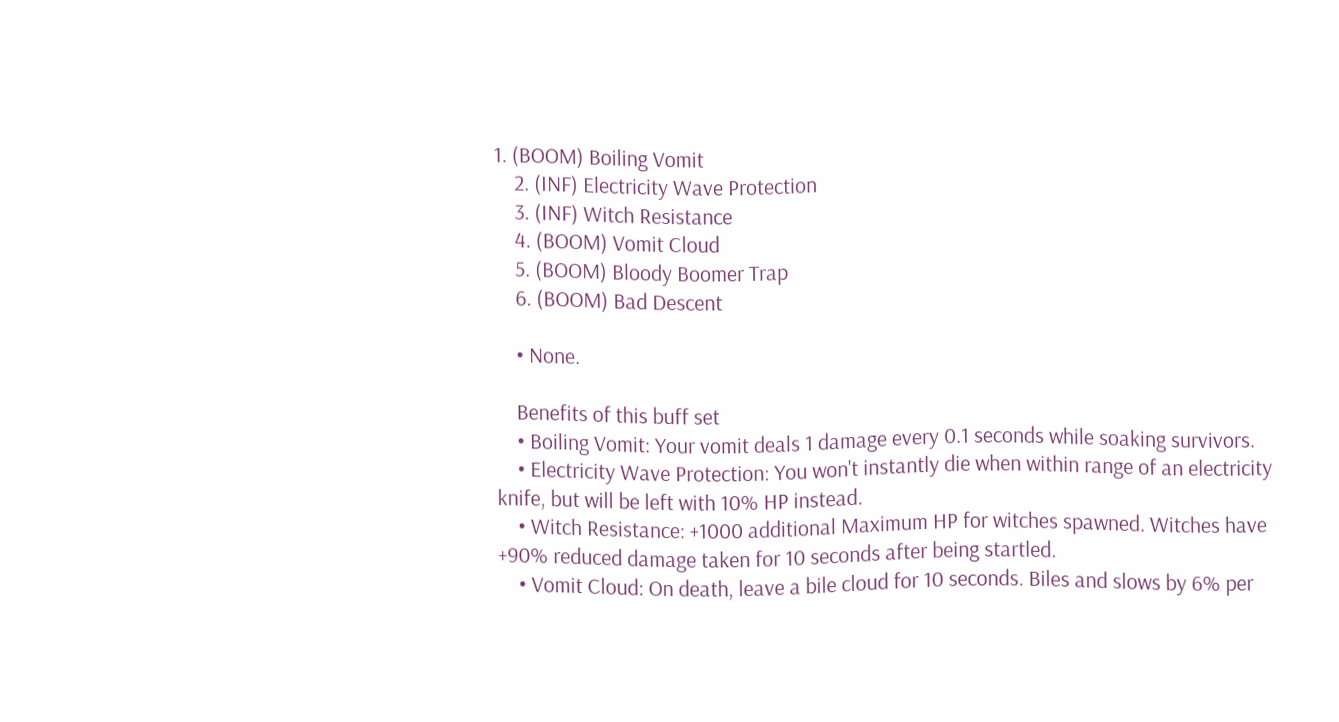1. (BOOM) Boiling Vomit
    2. (INF) Electricity Wave Protection
    3. (INF) Witch Resistance
    4. (BOOM) Vomit Cloud
    5. (BOOM) Bloody Boomer Trap
    6. (BOOM) Bad Descent

    • None.

    Benefits of this buff set
    • Boiling Vomit: Your vomit deals 1 damage every 0.1 seconds while soaking survivors.
    • Electricity Wave Protection: You won't instantly die when within range of an electricity knife, but will be left with 10% HP instead.
    • Witch Resistance: +1000 additional Maximum HP for witches spawned. Witches have +90% reduced damage taken for 10 seconds after being startled.
    • Vomit Cloud: On death, leave a bile cloud for 10 seconds. Biles and slows by 6% per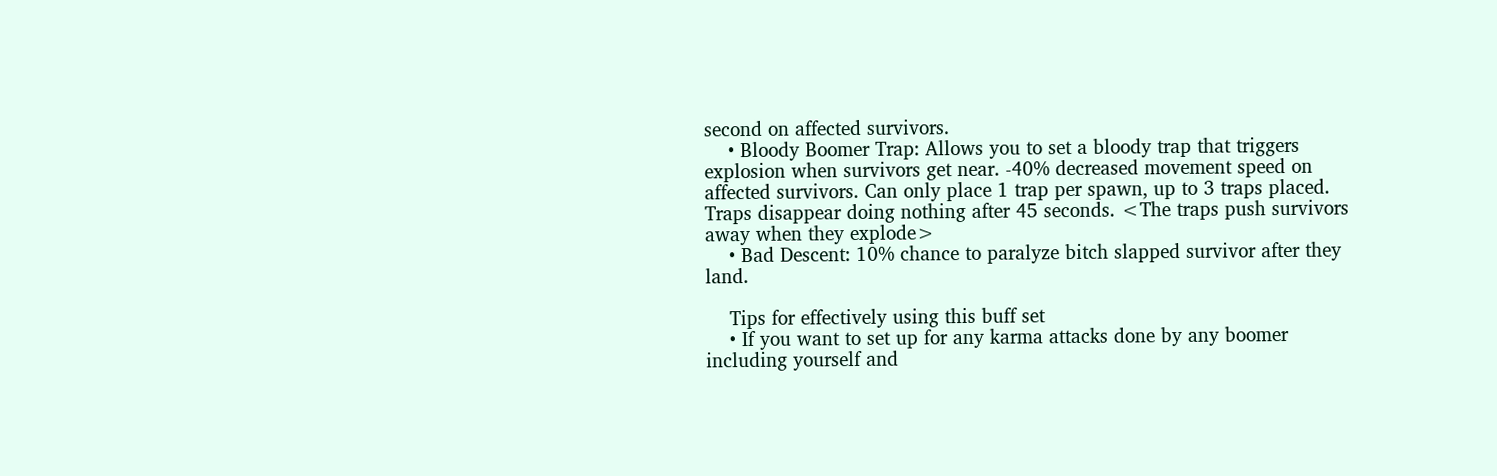second on affected survivors.
    • Bloody Boomer Trap: Allows you to set a bloody trap that triggers explosion when survivors get near. -40% decreased movement speed on affected survivors. Can only place 1 trap per spawn, up to 3 traps placed. Traps disappear doing nothing after 45 seconds. <The traps push survivors away when they explode>
    • Bad Descent: 10% chance to paralyze bitch slapped survivor after they land.

    Tips for effectively using this buff set
    • If you want to set up for any karma attacks done by any boomer including yourself and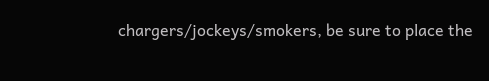chargers/jockeys/smokers, be sure to place the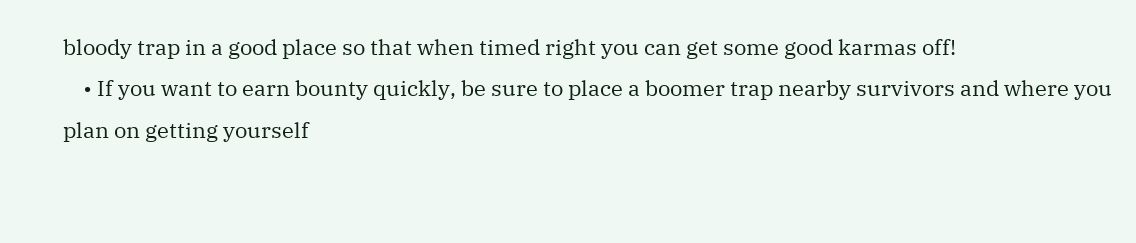bloody trap in a good place so that when timed right you can get some good karmas off!
    • If you want to earn bounty quickly, be sure to place a boomer trap nearby survivors and where you plan on getting yourself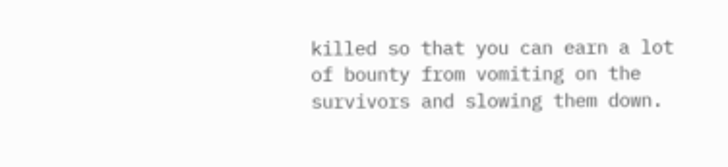killed so that you can earn a lot of bounty from vomiting on the survivors and slowing them down.